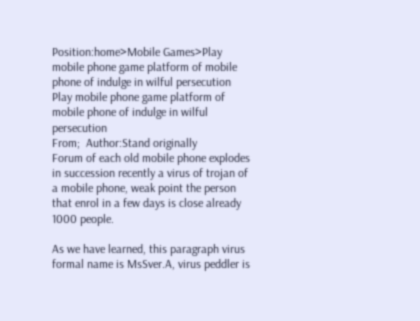Position:home>Mobile Games>Play mobile phone game platform of mobile phone of indulge in wilful persecution
Play mobile phone game platform of mobile phone of indulge in wilful persecution
From;  Author:Stand originally
Forum of each old mobile phone explodes in succession recently a virus of trojan of a mobile phone, weak point the person that enrol in a few days is close already 1000 people.

As we have learned, this paragraph virus formal name is MsSver.A, virus peddler is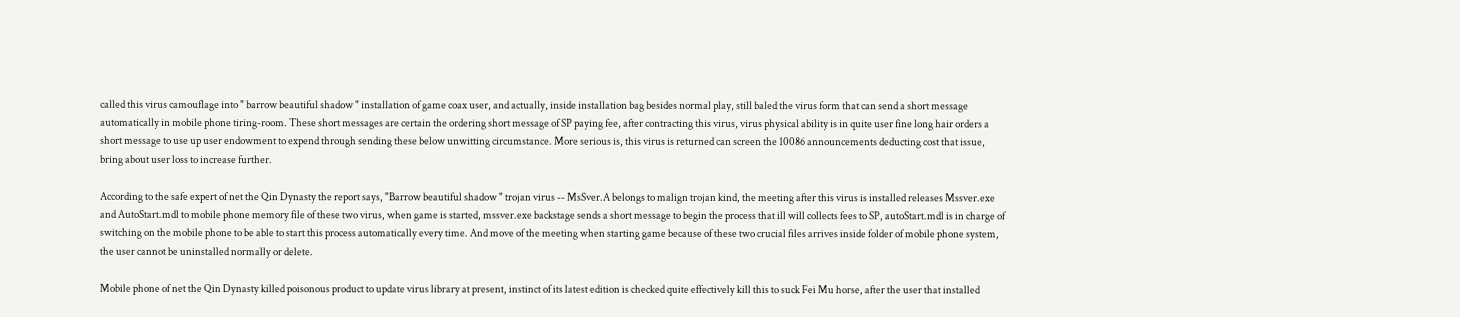called this virus camouflage into " barrow beautiful shadow " installation of game coax user, and actually, inside installation bag besides normal play, still baled the virus form that can send a short message automatically in mobile phone tiring-room. These short messages are certain the ordering short message of SP paying fee, after contracting this virus, virus physical ability is in quite user fine long hair orders a short message to use up user endowment to expend through sending these below unwitting circumstance. More serious is, this virus is returned can screen the 10086 announcements deducting cost that issue, bring about user loss to increase further.

According to the safe expert of net the Qin Dynasty the report says, "Barrow beautiful shadow " trojan virus -- MsSver.A belongs to malign trojan kind, the meeting after this virus is installed releases Mssver.exe and AutoStart.mdl to mobile phone memory file of these two virus, when game is started, mssver.exe backstage sends a short message to begin the process that ill will collects fees to SP, autoStart.mdl is in charge of switching on the mobile phone to be able to start this process automatically every time. And move of the meeting when starting game because of these two crucial files arrives inside folder of mobile phone system, the user cannot be uninstalled normally or delete.

Mobile phone of net the Qin Dynasty killed poisonous product to update virus library at present, instinct of its latest edition is checked quite effectively kill this to suck Fei Mu horse, after the user that installed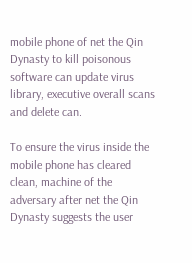mobile phone of net the Qin Dynasty to kill poisonous software can update virus library, executive overall scans and delete can.

To ensure the virus inside the mobile phone has cleared clean, machine of the adversary after net the Qin Dynasty suggests the user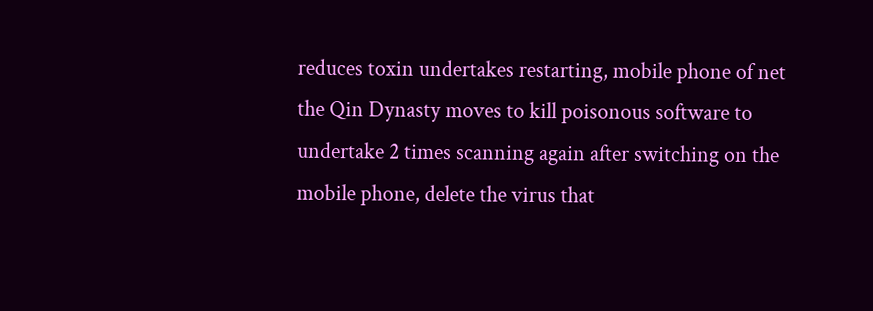reduces toxin undertakes restarting, mobile phone of net the Qin Dynasty moves to kill poisonous software to undertake 2 times scanning again after switching on the mobile phone, delete the virus that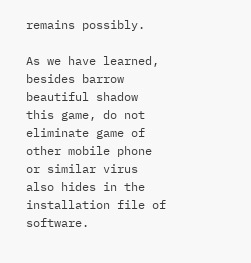remains possibly.

As we have learned, besides barrow beautiful shadow this game, do not eliminate game of other mobile phone or similar virus also hides in the installation file of software.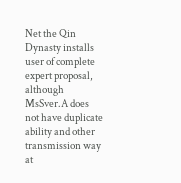Net the Qin Dynasty installs user of complete expert proposal, although MsSver.A does not have duplicate ability and other transmission way at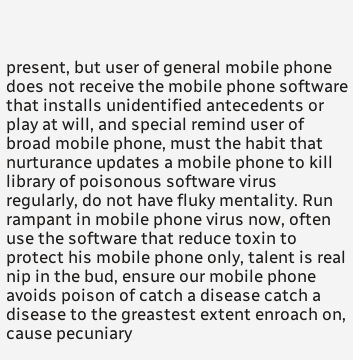present, but user of general mobile phone does not receive the mobile phone software that installs unidentified antecedents or play at will, and special remind user of broad mobile phone, must the habit that nurturance updates a mobile phone to kill library of poisonous software virus regularly, do not have fluky mentality. Run rampant in mobile phone virus now, often use the software that reduce toxin to protect his mobile phone only, talent is real nip in the bud, ensure our mobile phone avoids poison of catch a disease catch a disease to the greastest extent enroach on, cause pecuniary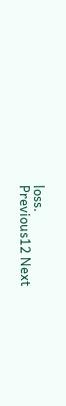loss.
Previous12 Next